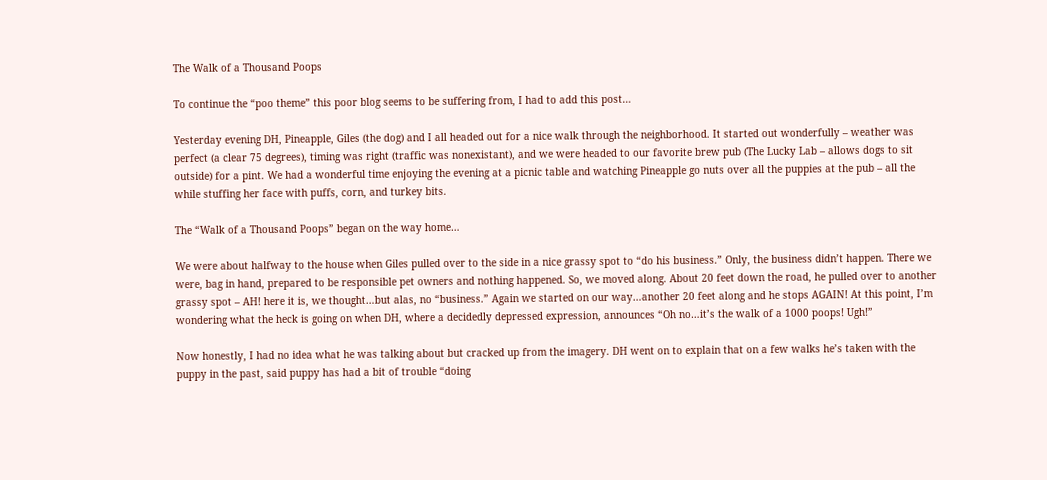The Walk of a Thousand Poops

To continue the “poo theme” this poor blog seems to be suffering from, I had to add this post…

Yesterday evening DH, Pineapple, Giles (the dog) and I all headed out for a nice walk through the neighborhood. It started out wonderfully – weather was perfect (a clear 75 degrees), timing was right (traffic was nonexistant), and we were headed to our favorite brew pub (The Lucky Lab – allows dogs to sit outside) for a pint. We had a wonderful time enjoying the evening at a picnic table and watching Pineapple go nuts over all the puppies at the pub – all the while stuffing her face with puffs, corn, and turkey bits.

The “Walk of a Thousand Poops” began on the way home…

We were about halfway to the house when Giles pulled over to the side in a nice grassy spot to “do his business.” Only, the business didn’t happen. There we were, bag in hand, prepared to be responsible pet owners and nothing happened. So, we moved along. About 20 feet down the road, he pulled over to another grassy spot – AH! here it is, we thought…but alas, no “business.” Again we started on our way…another 20 feet along and he stops AGAIN! At this point, I’m wondering what the heck is going on when DH, where a decidedly depressed expression, announces “Oh no…it’s the walk of a 1000 poops! Ugh!”

Now honestly, I had no idea what he was talking about but cracked up from the imagery. DH went on to explain that on a few walks he’s taken with the puppy in the past, said puppy has had a bit of trouble “doing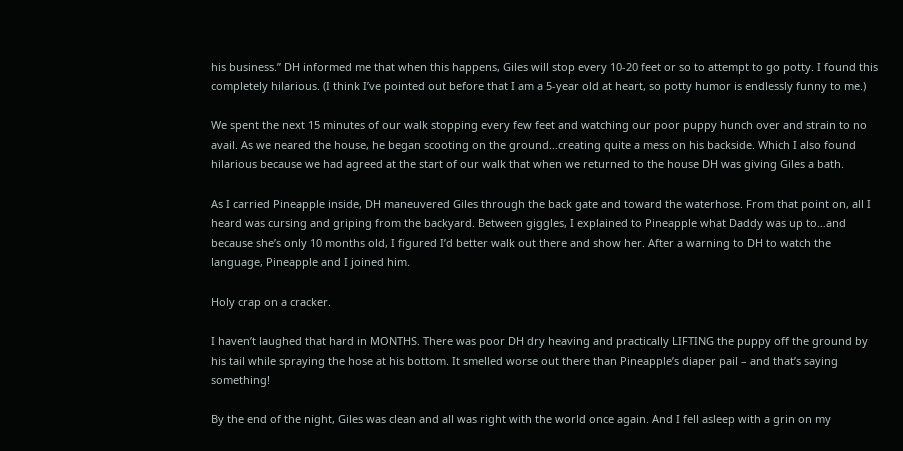his business.” DH informed me that when this happens, Giles will stop every 10-20 feet or so to attempt to go potty. I found this completely hilarious. (I think I’ve pointed out before that I am a 5-year old at heart, so potty humor is endlessly funny to me.)

We spent the next 15 minutes of our walk stopping every few feet and watching our poor puppy hunch over and strain to no avail. As we neared the house, he began scooting on the ground…creating quite a mess on his backside. Which I also found hilarious because we had agreed at the start of our walk that when we returned to the house DH was giving Giles a bath.

As I carried Pineapple inside, DH maneuvered Giles through the back gate and toward the waterhose. From that point on, all I heard was cursing and griping from the backyard. Between giggles, I explained to Pineapple what Daddy was up to…and because she’s only 10 months old, I figured I’d better walk out there and show her. After a warning to DH to watch the language, Pineapple and I joined him.

Holy crap on a cracker.

I haven’t laughed that hard in MONTHS. There was poor DH dry heaving and practically LIFTING the puppy off the ground by his tail while spraying the hose at his bottom. It smelled worse out there than Pineapple’s diaper pail – and that’s saying something!

By the end of the night, Giles was clean and all was right with the world once again. And I fell asleep with a grin on my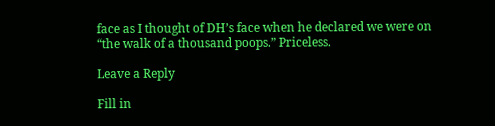face as I thought of DH’s face when he declared we were on “the walk of a thousand poops.” Priceless.

Leave a Reply

Fill in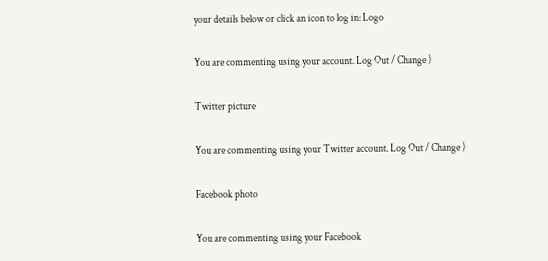your details below or click an icon to log in: Logo

You are commenting using your account. Log Out / Change )

Twitter picture

You are commenting using your Twitter account. Log Out / Change )

Facebook photo

You are commenting using your Facebook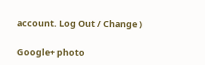account. Log Out / Change )

Google+ photo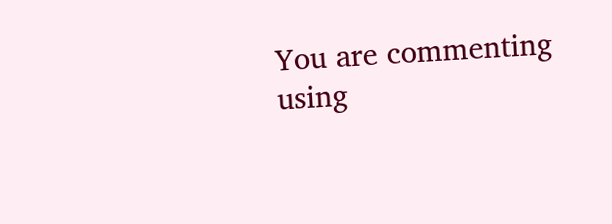You are commenting using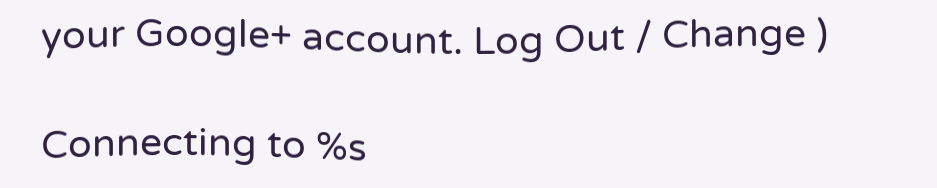your Google+ account. Log Out / Change )

Connecting to %s